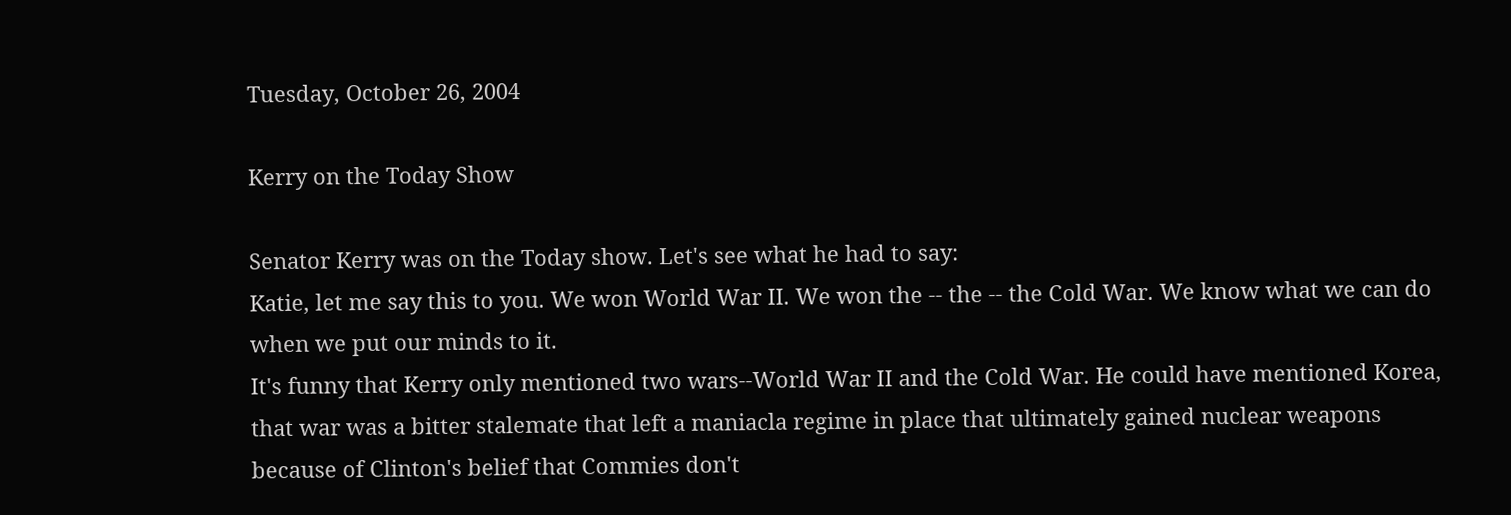Tuesday, October 26, 2004

Kerry on the Today Show

Senator Kerry was on the Today show. Let's see what he had to say:
Katie, let me say this to you. We won World War II. We won the -- the -- the Cold War. We know what we can do when we put our minds to it.
It's funny that Kerry only mentioned two wars--World War II and the Cold War. He could have mentioned Korea, that war was a bitter stalemate that left a maniacla regime in place that ultimately gained nuclear weapons because of Clinton's belief that Commies don't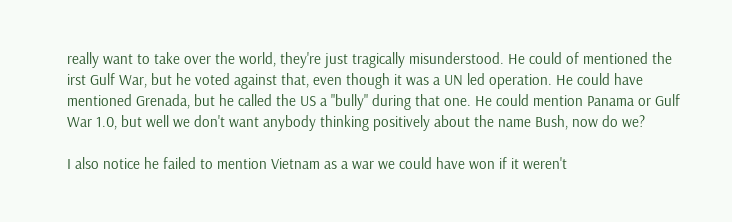really want to take over the world, they're just tragically misunderstood. He could of mentioned the irst Gulf War, but he voted against that, even though it was a UN led operation. He could have mentioned Grenada, but he called the US a "bully" during that one. He could mention Panama or Gulf War 1.0, but well we don't want anybody thinking positively about the name Bush, now do we?

I also notice he failed to mention Vietnam as a war we could have won if it weren't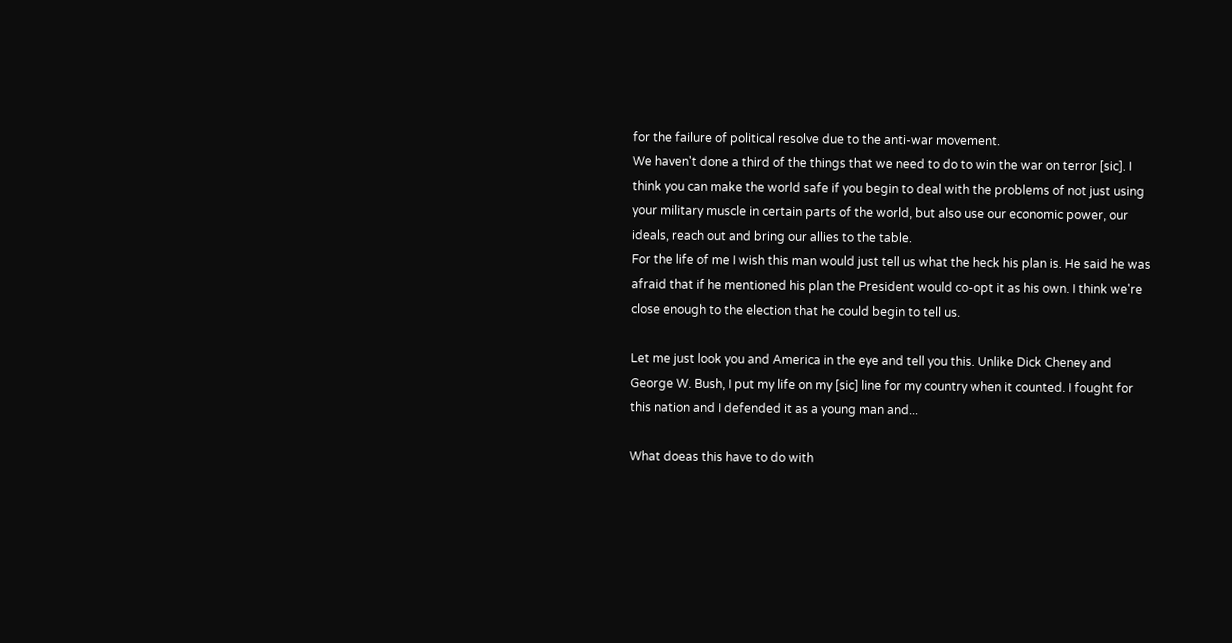for the failure of political resolve due to the anti-war movement.
We haven't done a third of the things that we need to do to win the war on terror [sic]. I think you can make the world safe if you begin to deal with the problems of not just using your military muscle in certain parts of the world, but also use our economic power, our ideals, reach out and bring our allies to the table.
For the life of me I wish this man would just tell us what the heck his plan is. He said he was afraid that if he mentioned his plan the President would co-opt it as his own. I think we're close enough to the election that he could begin to tell us.

Let me just look you and America in the eye and tell you this. Unlike Dick Cheney and George W. Bush, I put my life on my [sic] line for my country when it counted. I fought for this nation and I defended it as a young man and...

What doeas this have to do with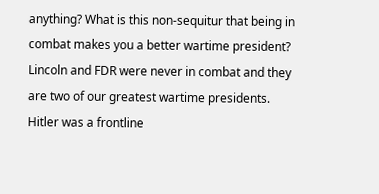anything? What is this non-sequitur that being in combat makes you a better wartime president? Lincoln and FDR were never in combat and they are two of our greatest wartime presidents. Hitler was a frontline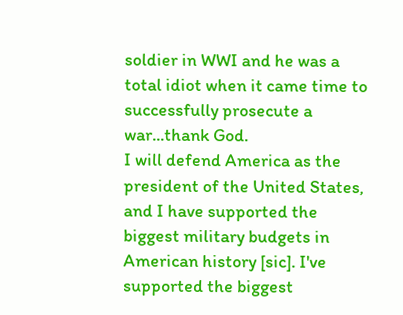soldier in WWI and he was a total idiot when it came time to successfully prosecute a war...thank God.
I will defend America as the president of the United States, and I have supported the biggest military budgets in American history [sic]. I've supported the biggest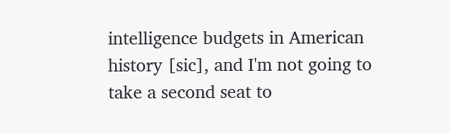intelligence budgets in American history [sic], and I'm not going to take a second seat to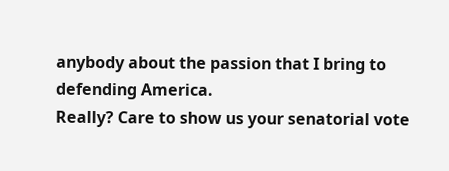anybody about the passion that I bring to defending America.
Really? Care to show us your senatorial vote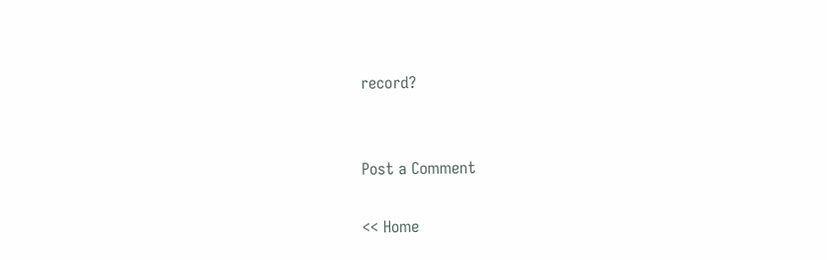record?


Post a Comment

<< Home